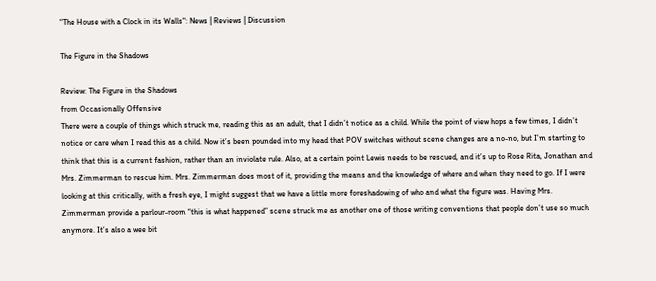"The House with a Clock in its Walls": News | Reviews | Discussion

The Figure in the Shadows

Review: The Figure in the Shadows
from Occasionally Offensive
There were a couple of things which struck me, reading this as an adult, that I didn’t notice as a child. While the point of view hops a few times, I didn’t notice or care when I read this as a child. Now it’s been pounded into my head that POV switches without scene changes are a no-no, but I’m starting to think that this is a current fashion, rather than an inviolate rule. Also, at a certain point Lewis needs to be rescued, and it’s up to Rose Rita, Jonathan and Mrs. Zimmerman to rescue him. Mrs. Zimmerman does most of it, providing the means and the knowledge of where and when they need to go. If I were looking at this critically, with a fresh eye, I might suggest that we have a little more foreshadowing of who and what the figure was. Having Mrs. Zimmerman provide a parlour-room “this is what happened” scene struck me as another one of those writing conventions that people don’t use so much anymore. It’s also a wee bit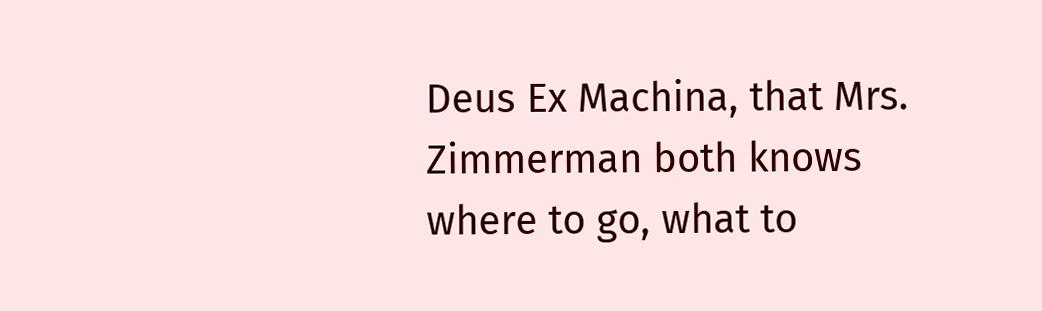Deus Ex Machina, that Mrs. Zimmerman both knows where to go, what to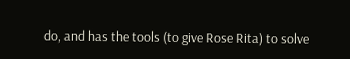do, and has the tools (to give Rose Rita) to solve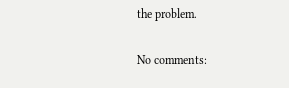the problem.

No comments: